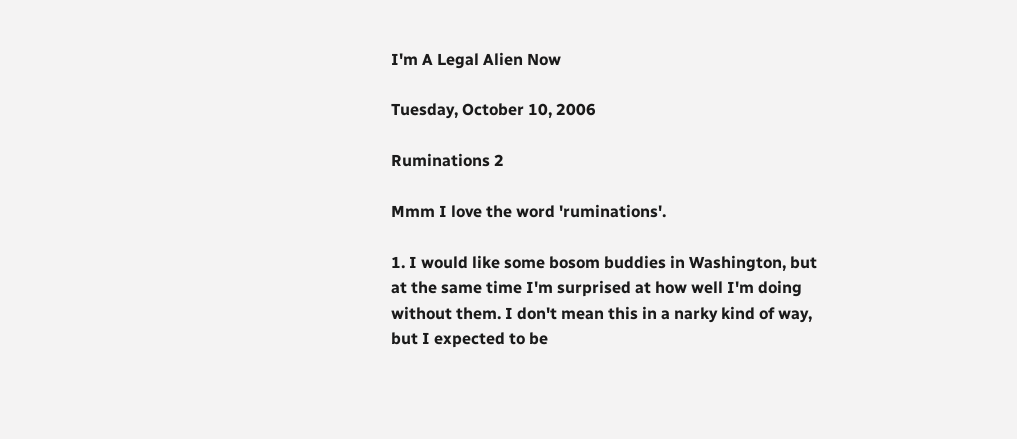I'm A Legal Alien Now

Tuesday, October 10, 2006

Ruminations 2

Mmm I love the word 'ruminations'.

1. I would like some bosom buddies in Washington, but at the same time I'm surprised at how well I'm doing without them. I don't mean this in a narky kind of way, but I expected to be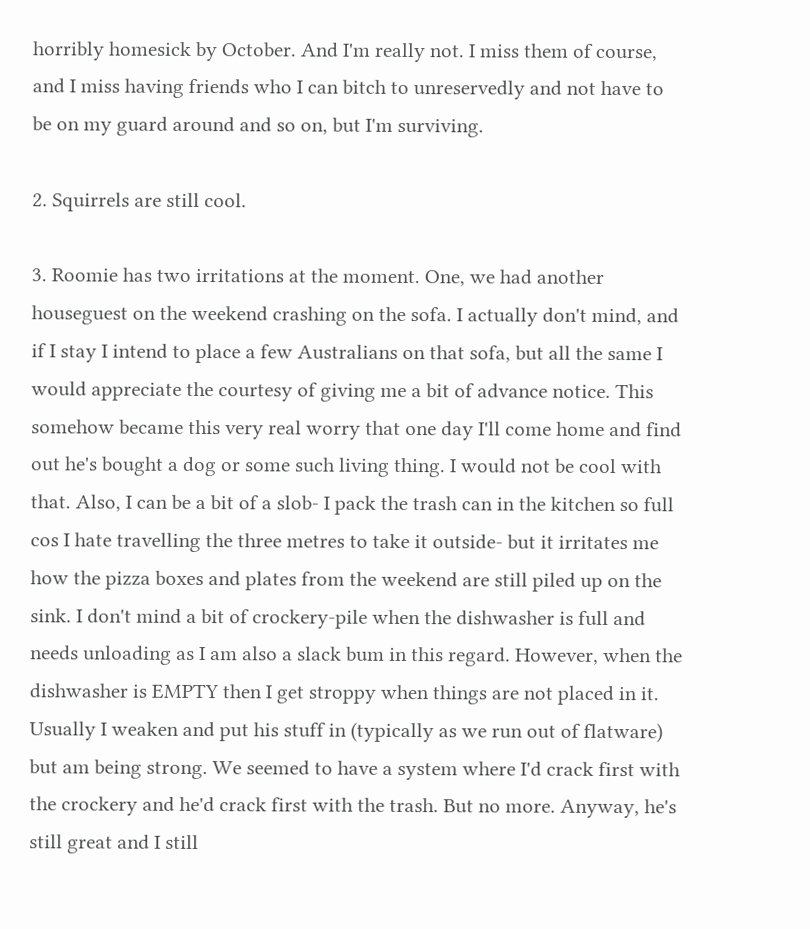horribly homesick by October. And I'm really not. I miss them of course, and I miss having friends who I can bitch to unreservedly and not have to be on my guard around and so on, but I'm surviving.

2. Squirrels are still cool.

3. Roomie has two irritations at the moment. One, we had another houseguest on the weekend crashing on the sofa. I actually don't mind, and if I stay I intend to place a few Australians on that sofa, but all the same I would appreciate the courtesy of giving me a bit of advance notice. This somehow became this very real worry that one day I'll come home and find out he's bought a dog or some such living thing. I would not be cool with that. Also, I can be a bit of a slob- I pack the trash can in the kitchen so full cos I hate travelling the three metres to take it outside- but it irritates me how the pizza boxes and plates from the weekend are still piled up on the sink. I don't mind a bit of crockery-pile when the dishwasher is full and needs unloading as I am also a slack bum in this regard. However, when the dishwasher is EMPTY then I get stroppy when things are not placed in it. Usually I weaken and put his stuff in (typically as we run out of flatware) but am being strong. We seemed to have a system where I'd crack first with the crockery and he'd crack first with the trash. But no more. Anyway, he's still great and I still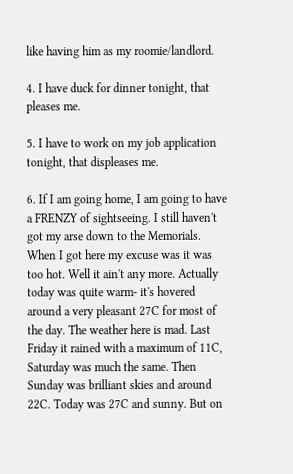like having him as my roomie/landlord.

4. I have duck for dinner tonight, that pleases me.

5. I have to work on my job application tonight, that displeases me.

6. If I am going home, I am going to have a FRENZY of sightseeing. I still haven't got my arse down to the Memorials. When I got here my excuse was it was too hot. Well it ain't any more. Actually today was quite warm- it's hovered around a very pleasant 27C for most of the day. The weather here is mad. Last Friday it rained with a maximum of 11C, Saturday was much the same. Then Sunday was brilliant skies and around 22C. Today was 27C and sunny. But on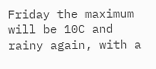Friday the maximum will be 10C and rainy again, with a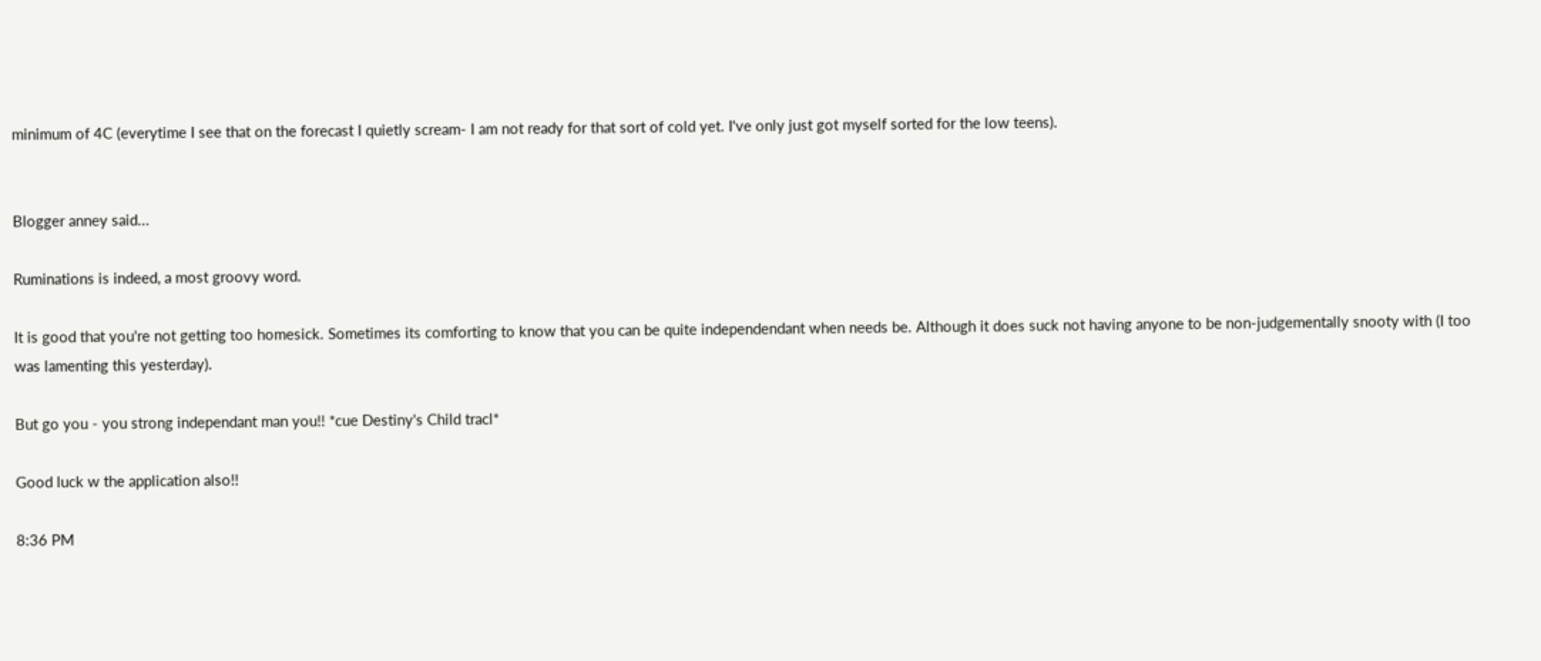minimum of 4C (everytime I see that on the forecast I quietly scream- I am not ready for that sort of cold yet. I've only just got myself sorted for the low teens).


Blogger anney said...

Ruminations is indeed, a most groovy word.

It is good that you're not getting too homesick. Sometimes its comforting to know that you can be quite independendant when needs be. Although it does suck not having anyone to be non-judgementally snooty with (I too was lamenting this yesterday).

But go you - you strong independant man you!! *cue Destiny's Child tracl*

Good luck w the application also!!

8:36 PM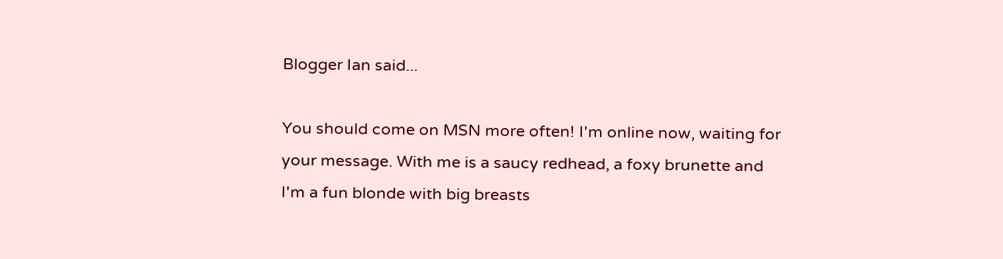Blogger Ian said...

You should come on MSN more often! I'm online now, waiting for your message. With me is a saucy redhead, a foxy brunette and I'm a fun blonde with big breasts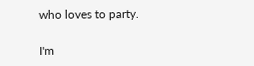who loves to party.

I'm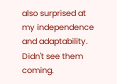also surprised at my independence and adaptability. Didn't see them coming.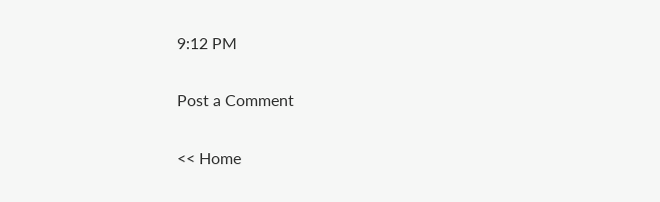9:12 PM

Post a Comment

<< Home